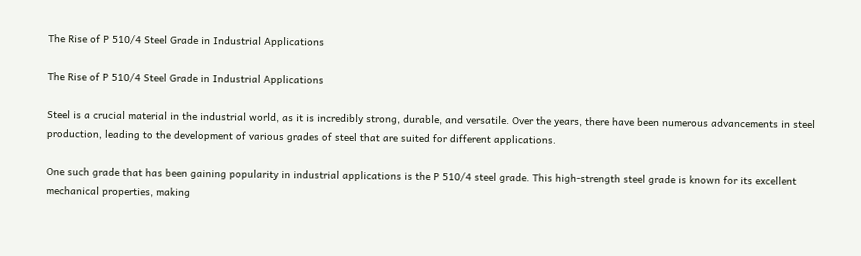The Rise of P 510/4 Steel Grade in Industrial Applications

The Rise of P 510/4 Steel Grade in Industrial Applications

Steel is a crucial material in the industrial world, as it is incredibly strong, durable, and versatile. Over the years, there have been numerous advancements in steel production, leading to the development of various grades of steel that are suited for different applications.

One such grade that has been gaining popularity in industrial applications is the P 510/4 steel grade. This high-strength steel grade is known for its excellent mechanical properties, making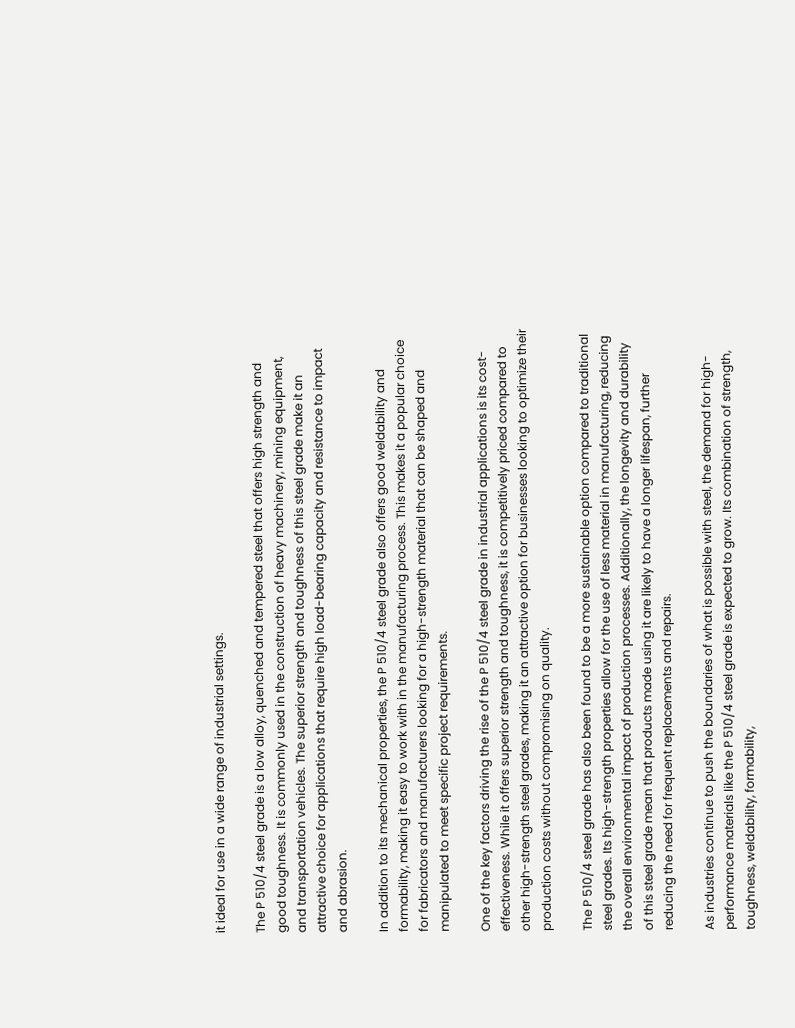it ideal for use in a wide range of industrial settings.

The P 510/4 steel grade is a low alloy, quenched and tempered steel that offers high strength and good toughness. It is commonly used in the construction of heavy machinery, mining equipment, and transportation vehicles. The superior strength and toughness of this steel grade make it an attractive choice for applications that require high load-bearing capacity and resistance to impact and abrasion.

In addition to its mechanical properties, the P 510/4 steel grade also offers good weldability and formability, making it easy to work with in the manufacturing process. This makes it a popular choice for fabricators and manufacturers looking for a high-strength material that can be shaped and manipulated to meet specific project requirements.

One of the key factors driving the rise of the P 510/4 steel grade in industrial applications is its cost-effectiveness. While it offers superior strength and toughness, it is competitively priced compared to other high-strength steel grades, making it an attractive option for businesses looking to optimize their production costs without compromising on quality.

The P 510/4 steel grade has also been found to be a more sustainable option compared to traditional steel grades. Its high-strength properties allow for the use of less material in manufacturing, reducing the overall environmental impact of production processes. Additionally, the longevity and durability of this steel grade mean that products made using it are likely to have a longer lifespan, further reducing the need for frequent replacements and repairs.

As industries continue to push the boundaries of what is possible with steel, the demand for high-performance materials like the P 510/4 steel grade is expected to grow. Its combination of strength, toughness, weldability, formability,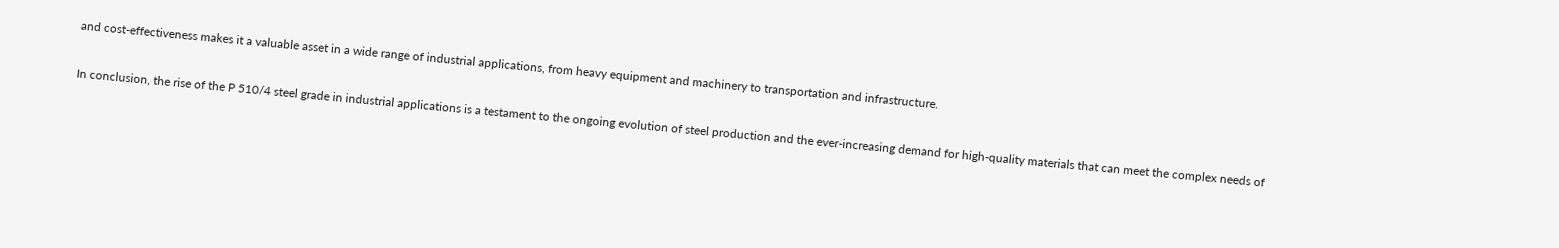and cost-effectiveness makes it a valuable asset in a wide range of industrial applications, from heavy equipment and machinery to transportation and infrastructure.

In conclusion, the rise of the P 510/4 steel grade in industrial applications is a testament to the ongoing evolution of steel production and the ever-increasing demand for high-quality materials that can meet the complex needs of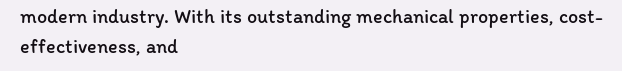modern industry. With its outstanding mechanical properties, cost-effectiveness, and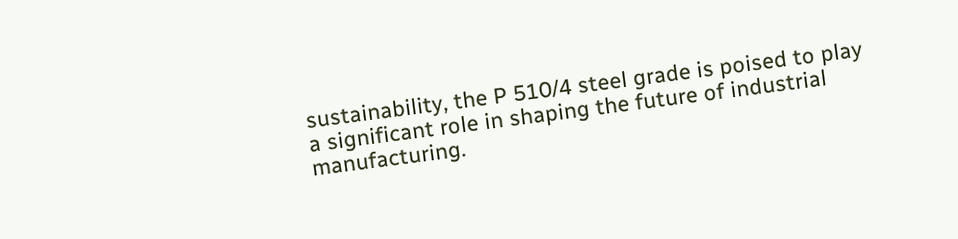sustainability, the P 510/4 steel grade is poised to play a significant role in shaping the future of industrial manufacturing.